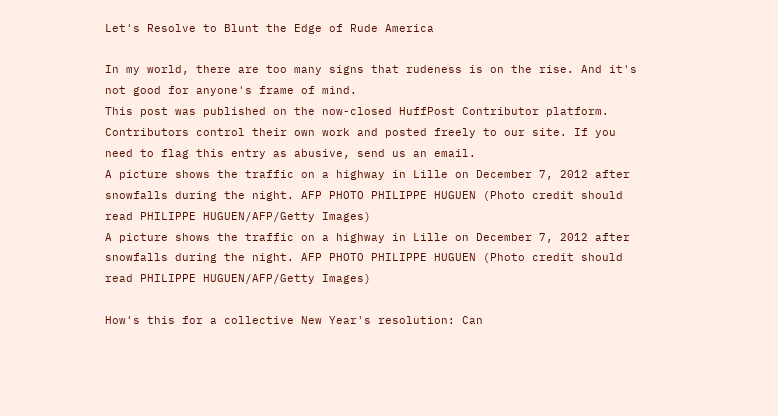Let's Resolve to Blunt the Edge of Rude America

In my world, there are too many signs that rudeness is on the rise. And it's not good for anyone's frame of mind.
This post was published on the now-closed HuffPost Contributor platform. Contributors control their own work and posted freely to our site. If you need to flag this entry as abusive, send us an email.
A picture shows the traffic on a highway in Lille on December 7, 2012 after snowfalls during the night. AFP PHOTO PHILIPPE HUGUEN (Photo credit should read PHILIPPE HUGUEN/AFP/Getty Images)
A picture shows the traffic on a highway in Lille on December 7, 2012 after snowfalls during the night. AFP PHOTO PHILIPPE HUGUEN (Photo credit should read PHILIPPE HUGUEN/AFP/Getty Images)

How's this for a collective New Year's resolution: Can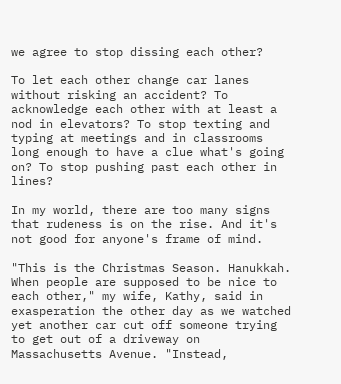we agree to stop dissing each other?

To let each other change car lanes without risking an accident? To acknowledge each other with at least a nod in elevators? To stop texting and typing at meetings and in classrooms long enough to have a clue what's going on? To stop pushing past each other in lines?

In my world, there are too many signs that rudeness is on the rise. And it's not good for anyone's frame of mind.

"This is the Christmas Season. Hanukkah. When people are supposed to be nice to each other," my wife, Kathy, said in exasperation the other day as we watched yet another car cut off someone trying to get out of a driveway on Massachusetts Avenue. "Instead,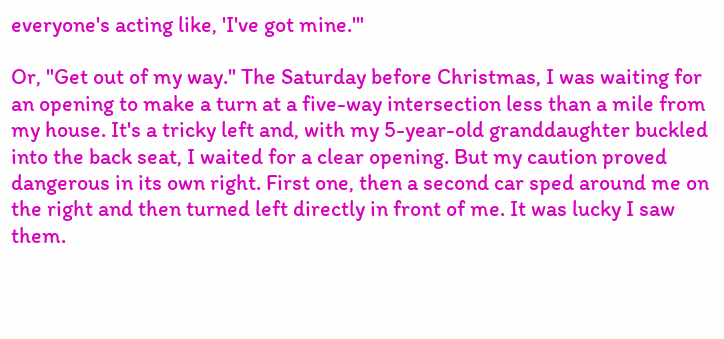everyone's acting like, 'I've got mine.'"

Or, "Get out of my way." The Saturday before Christmas, I was waiting for an opening to make a turn at a five-way intersection less than a mile from my house. It's a tricky left and, with my 5-year-old granddaughter buckled into the back seat, I waited for a clear opening. But my caution proved dangerous in its own right. First one, then a second car sped around me on the right and then turned left directly in front of me. It was lucky I saw them.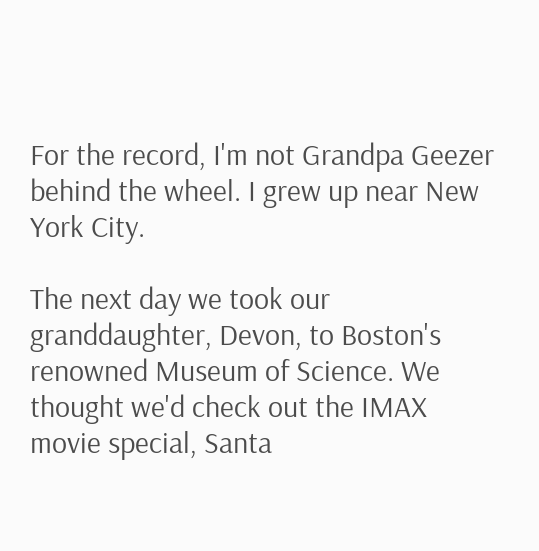For the record, I'm not Grandpa Geezer behind the wheel. I grew up near New York City.

The next day we took our granddaughter, Devon, to Boston's renowned Museum of Science. We thought we'd check out the IMAX movie special, Santa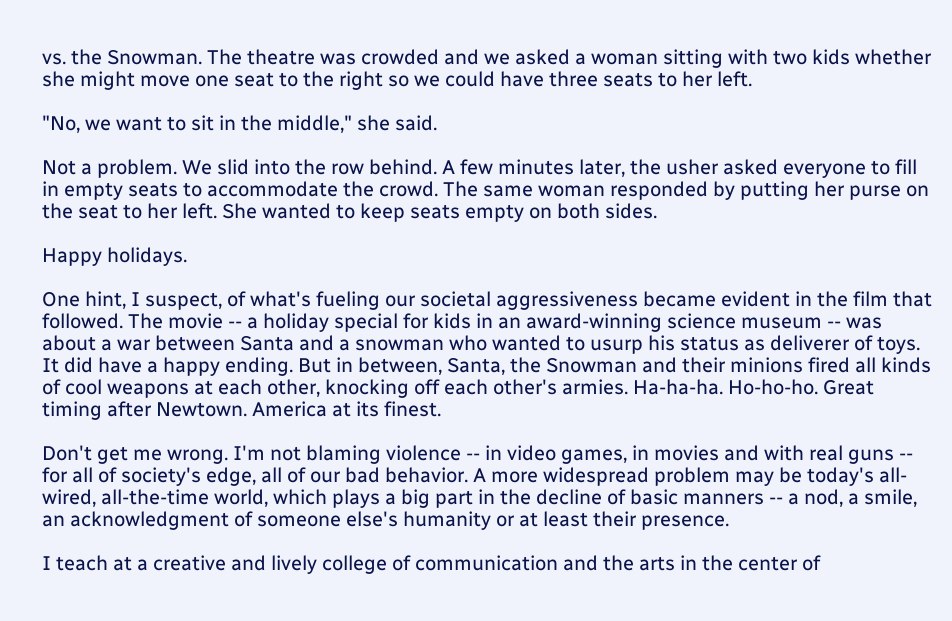vs. the Snowman. The theatre was crowded and we asked a woman sitting with two kids whether she might move one seat to the right so we could have three seats to her left.

"No, we want to sit in the middle," she said.

Not a problem. We slid into the row behind. A few minutes later, the usher asked everyone to fill in empty seats to accommodate the crowd. The same woman responded by putting her purse on the seat to her left. She wanted to keep seats empty on both sides.

Happy holidays.

One hint, I suspect, of what's fueling our societal aggressiveness became evident in the film that followed. The movie -- a holiday special for kids in an award-winning science museum -- was about a war between Santa and a snowman who wanted to usurp his status as deliverer of toys. It did have a happy ending. But in between, Santa, the Snowman and their minions fired all kinds of cool weapons at each other, knocking off each other's armies. Ha-ha-ha. Ho-ho-ho. Great timing after Newtown. America at its finest.

Don't get me wrong. I'm not blaming violence -- in video games, in movies and with real guns -- for all of society's edge, all of our bad behavior. A more widespread problem may be today's all-wired, all-the-time world, which plays a big part in the decline of basic manners -- a nod, a smile, an acknowledgment of someone else's humanity or at least their presence.

I teach at a creative and lively college of communication and the arts in the center of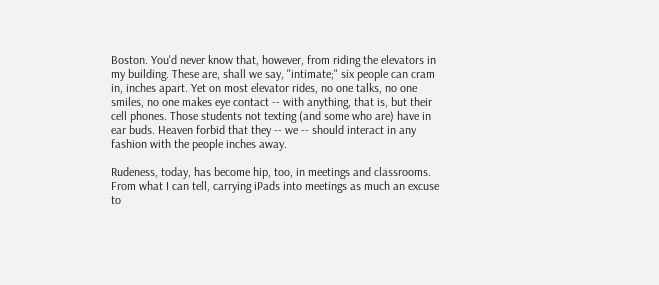Boston. You'd never know that, however, from riding the elevators in my building. These are, shall we say, "intimate;" six people can cram in, inches apart. Yet on most elevator rides, no one talks, no one smiles, no one makes eye contact -- with anything, that is, but their cell phones. Those students not texting (and some who are) have in ear buds. Heaven forbid that they -- we -- should interact in any fashion with the people inches away.

Rudeness, today, has become hip, too, in meetings and classrooms. From what I can tell, carrying iPads into meetings as much an excuse to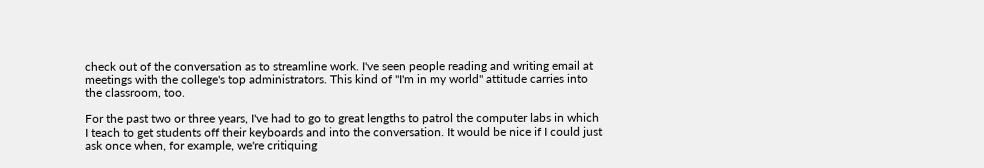check out of the conversation as to streamline work. I've seen people reading and writing email at meetings with the college's top administrators. This kind of "I'm in my world" attitude carries into the classroom, too.

For the past two or three years, I've had to go to great lengths to patrol the computer labs in which I teach to get students off their keyboards and into the conversation. It would be nice if I could just ask once when, for example, we're critiquing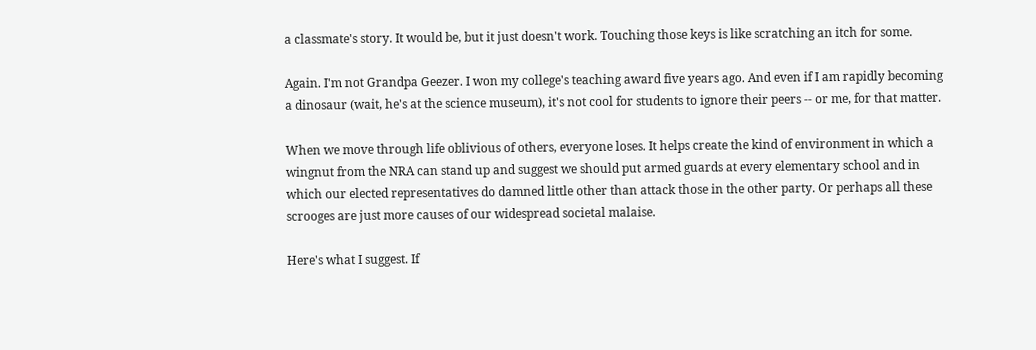a classmate's story. It would be, but it just doesn't work. Touching those keys is like scratching an itch for some.

Again. I'm not Grandpa Geezer. I won my college's teaching award five years ago. And even if I am rapidly becoming a dinosaur (wait, he's at the science museum), it's not cool for students to ignore their peers -- or me, for that matter.

When we move through life oblivious of others, everyone loses. It helps create the kind of environment in which a wingnut from the NRA can stand up and suggest we should put armed guards at every elementary school and in which our elected representatives do damned little other than attack those in the other party. Or perhaps all these scrooges are just more causes of our widespread societal malaise.

Here's what I suggest. If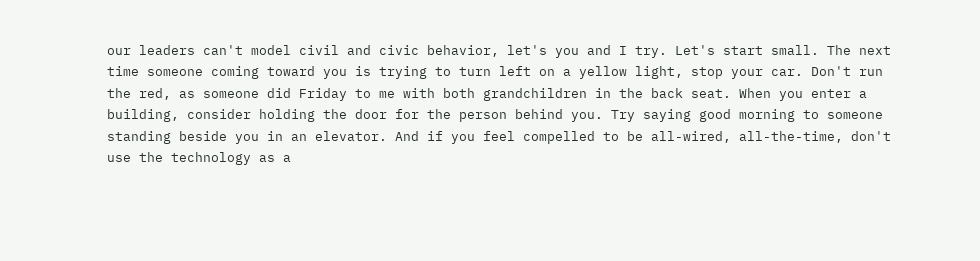our leaders can't model civil and civic behavior, let's you and I try. Let's start small. The next time someone coming toward you is trying to turn left on a yellow light, stop your car. Don't run the red, as someone did Friday to me with both grandchildren in the back seat. When you enter a building, consider holding the door for the person behind you. Try saying good morning to someone standing beside you in an elevator. And if you feel compelled to be all-wired, all-the-time, don't use the technology as a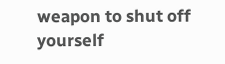weapon to shut off yourself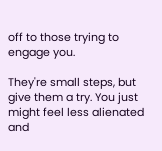off to those trying to engage you.

They're small steps, but give them a try. You just might feel less alienated and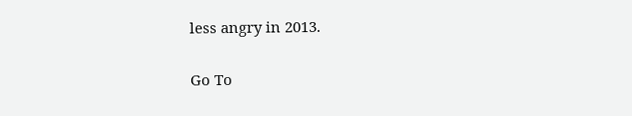less angry in 2013.

Go To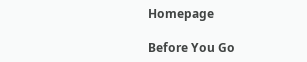Homepage

Before You Go